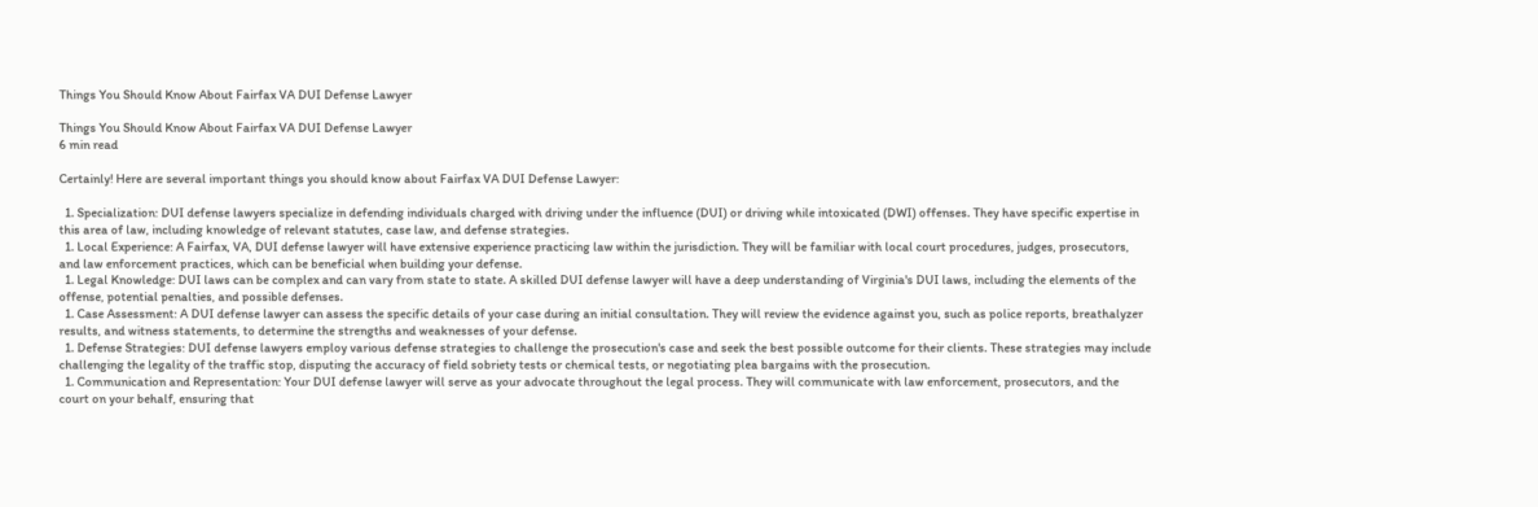Things You Should Know About Fairfax VA DUI Defense Lawyer

Things You Should Know About Fairfax VA DUI Defense Lawyer
6 min read

Certainly! Here are several important things you should know about Fairfax VA DUI Defense Lawyer:

  1. Specialization: DUI defense lawyers specialize in defending individuals charged with driving under the influence (DUI) or driving while intoxicated (DWI) offenses. They have specific expertise in this area of law, including knowledge of relevant statutes, case law, and defense strategies.
  1. Local Experience: A Fairfax, VA, DUI defense lawyer will have extensive experience practicing law within the jurisdiction. They will be familiar with local court procedures, judges, prosecutors, and law enforcement practices, which can be beneficial when building your defense.
  1. Legal Knowledge: DUI laws can be complex and can vary from state to state. A skilled DUI defense lawyer will have a deep understanding of Virginia's DUI laws, including the elements of the offense, potential penalties, and possible defenses.
  1. Case Assessment: A DUI defense lawyer can assess the specific details of your case during an initial consultation. They will review the evidence against you, such as police reports, breathalyzer results, and witness statements, to determine the strengths and weaknesses of your defense.
  1. Defense Strategies: DUI defense lawyers employ various defense strategies to challenge the prosecution's case and seek the best possible outcome for their clients. These strategies may include challenging the legality of the traffic stop, disputing the accuracy of field sobriety tests or chemical tests, or negotiating plea bargains with the prosecution.
  1. Communication and Representation: Your DUI defense lawyer will serve as your advocate throughout the legal process. They will communicate with law enforcement, prosecutors, and the court on your behalf, ensuring that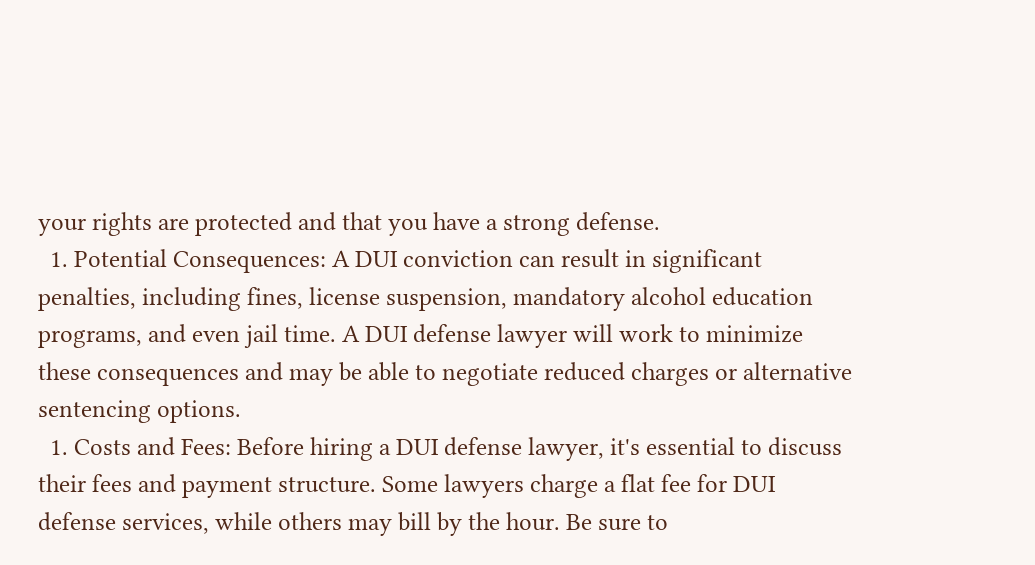your rights are protected and that you have a strong defense.
  1. Potential Consequences: A DUI conviction can result in significant penalties, including fines, license suspension, mandatory alcohol education programs, and even jail time. A DUI defense lawyer will work to minimize these consequences and may be able to negotiate reduced charges or alternative sentencing options.
  1. Costs and Fees: Before hiring a DUI defense lawyer, it's essential to discuss their fees and payment structure. Some lawyers charge a flat fee for DUI defense services, while others may bill by the hour. Be sure to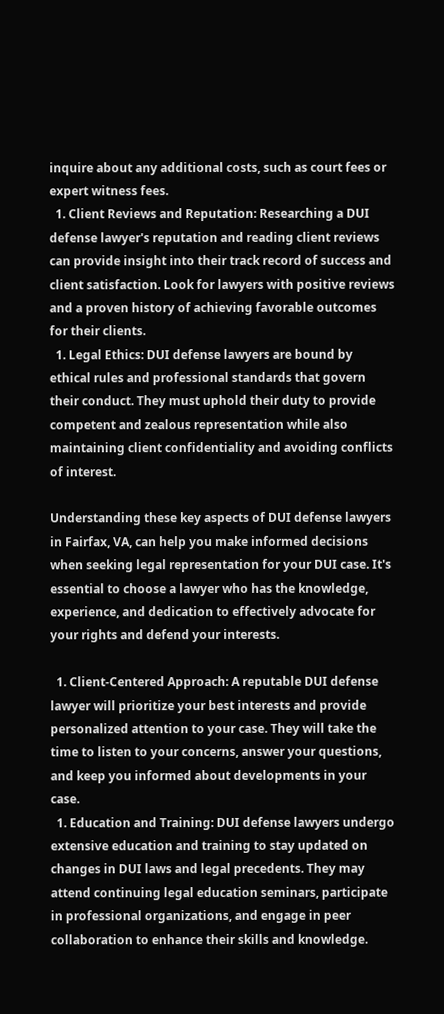inquire about any additional costs, such as court fees or expert witness fees.
  1. Client Reviews and Reputation: Researching a DUI defense lawyer's reputation and reading client reviews can provide insight into their track record of success and client satisfaction. Look for lawyers with positive reviews and a proven history of achieving favorable outcomes for their clients.
  1. Legal Ethics: DUI defense lawyers are bound by ethical rules and professional standards that govern their conduct. They must uphold their duty to provide competent and zealous representation while also maintaining client confidentiality and avoiding conflicts of interest.

Understanding these key aspects of DUI defense lawyers in Fairfax, VA, can help you make informed decisions when seeking legal representation for your DUI case. It's essential to choose a lawyer who has the knowledge, experience, and dedication to effectively advocate for your rights and defend your interests.

  1. Client-Centered Approach: A reputable DUI defense lawyer will prioritize your best interests and provide personalized attention to your case. They will take the time to listen to your concerns, answer your questions, and keep you informed about developments in your case.
  1. Education and Training: DUI defense lawyers undergo extensive education and training to stay updated on changes in DUI laws and legal precedents. They may attend continuing legal education seminars, participate in professional organizations, and engage in peer collaboration to enhance their skills and knowledge.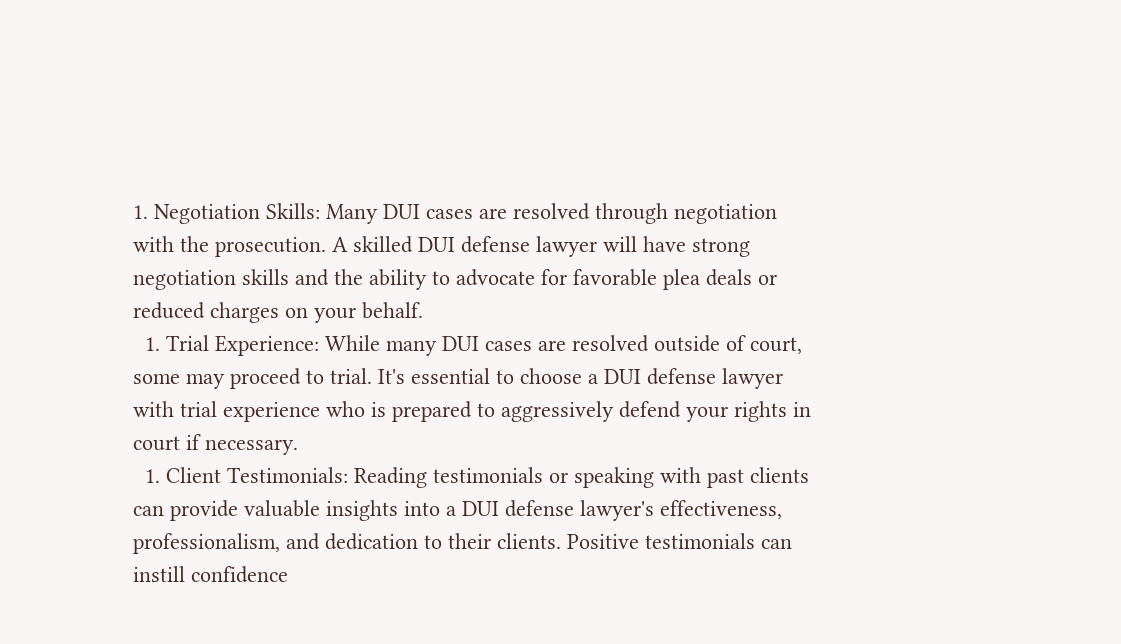1. Negotiation Skills: Many DUI cases are resolved through negotiation with the prosecution. A skilled DUI defense lawyer will have strong negotiation skills and the ability to advocate for favorable plea deals or reduced charges on your behalf.
  1. Trial Experience: While many DUI cases are resolved outside of court, some may proceed to trial. It's essential to choose a DUI defense lawyer with trial experience who is prepared to aggressively defend your rights in court if necessary.
  1. Client Testimonials: Reading testimonials or speaking with past clients can provide valuable insights into a DUI defense lawyer's effectiveness, professionalism, and dedication to their clients. Positive testimonials can instill confidence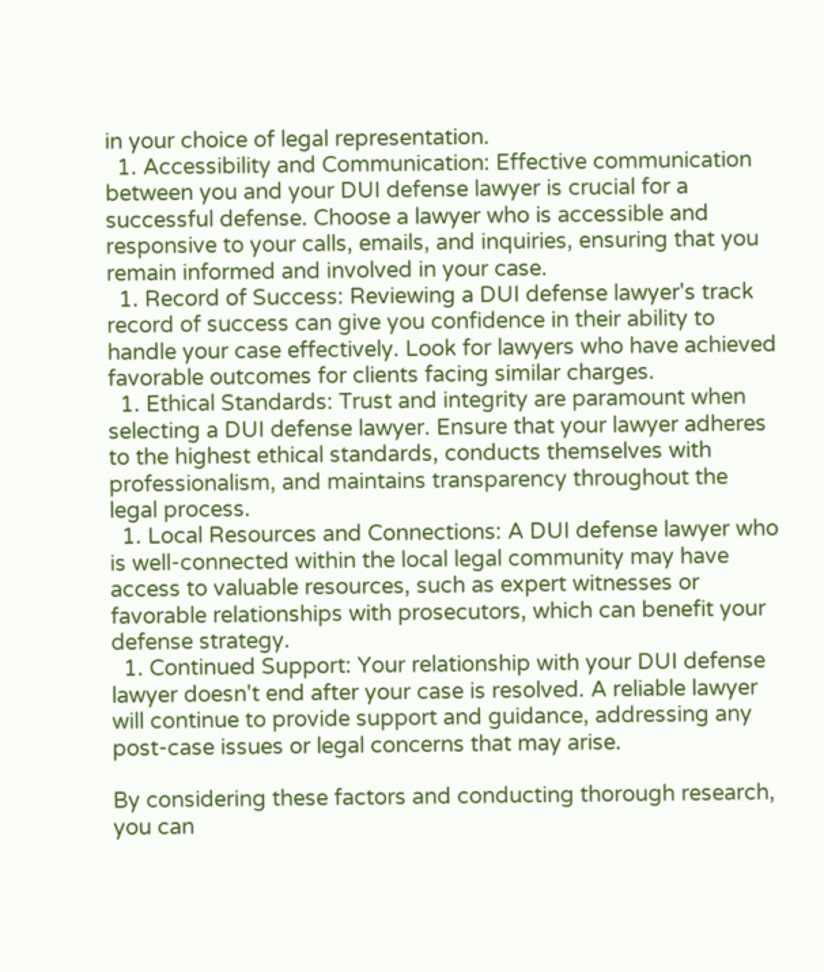in your choice of legal representation.
  1. Accessibility and Communication: Effective communication between you and your DUI defense lawyer is crucial for a successful defense. Choose a lawyer who is accessible and responsive to your calls, emails, and inquiries, ensuring that you remain informed and involved in your case.
  1. Record of Success: Reviewing a DUI defense lawyer's track record of success can give you confidence in their ability to handle your case effectively. Look for lawyers who have achieved favorable outcomes for clients facing similar charges.
  1. Ethical Standards: Trust and integrity are paramount when selecting a DUI defense lawyer. Ensure that your lawyer adheres to the highest ethical standards, conducts themselves with professionalism, and maintains transparency throughout the legal process.
  1. Local Resources and Connections: A DUI defense lawyer who is well-connected within the local legal community may have access to valuable resources, such as expert witnesses or favorable relationships with prosecutors, which can benefit your defense strategy.
  1. Continued Support: Your relationship with your DUI defense lawyer doesn't end after your case is resolved. A reliable lawyer will continue to provide support and guidance, addressing any post-case issues or legal concerns that may arise.

By considering these factors and conducting thorough research, you can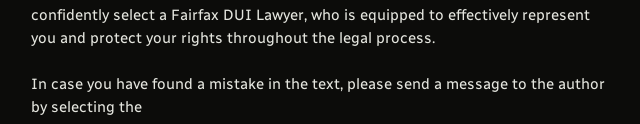confidently select a Fairfax DUI Lawyer, who is equipped to effectively represent you and protect your rights throughout the legal process.

In case you have found a mistake in the text, please send a message to the author by selecting the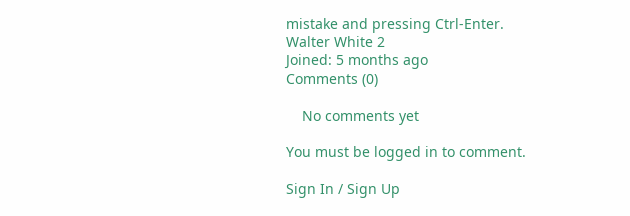mistake and pressing Ctrl-Enter.
Walter White 2
Joined: 5 months ago
Comments (0)

    No comments yet

You must be logged in to comment.

Sign In / Sign Up